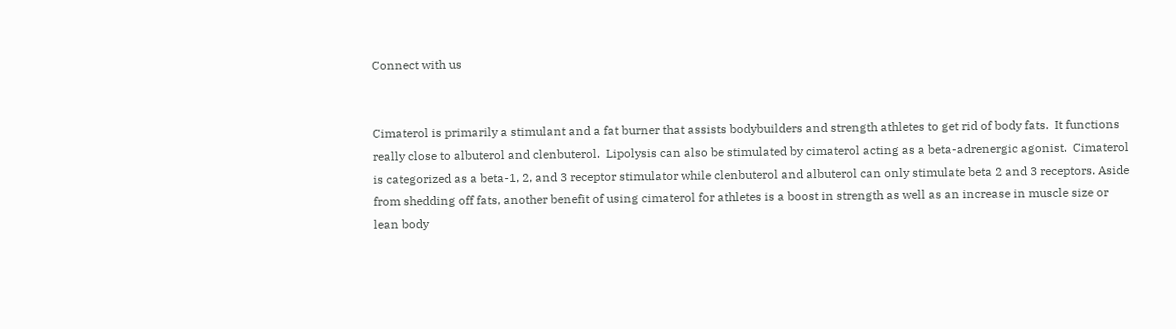Connect with us


Cimaterol is primarily a stimulant and a fat burner that assists bodybuilders and strength athletes to get rid of body fats.  It functions really close to albuterol and clenbuterol.  Lipolysis can also be stimulated by cimaterol acting as a beta-adrenergic agonist.  Cimaterol is categorized as a beta-1, 2, and 3 receptor stimulator while clenbuterol and albuterol can only stimulate beta 2 and 3 receptors. Aside from shedding off fats, another benefit of using cimaterol for athletes is a boost in strength as well as an increase in muscle size or lean body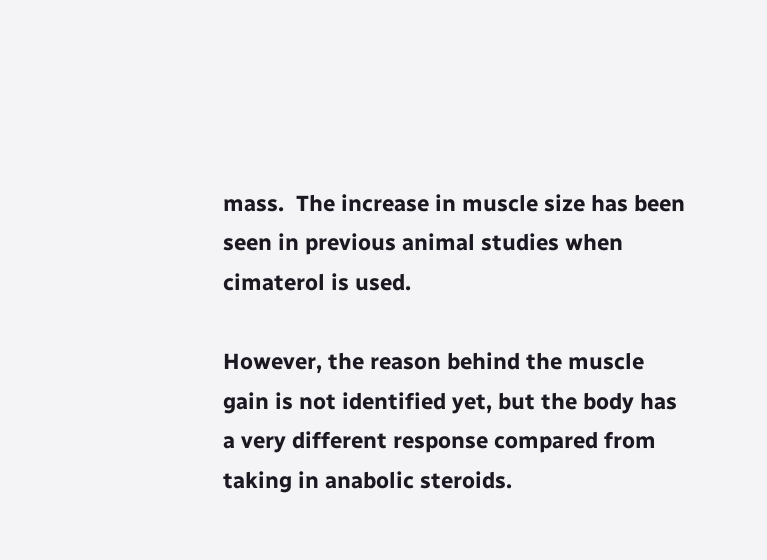mass.  The increase in muscle size has been seen in previous animal studies when cimaterol is used.

However, the reason behind the muscle gain is not identified yet, but the body has a very different response compared from taking in anabolic steroids.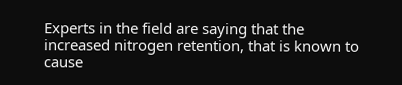Experts in the field are saying that the increased nitrogen retention, that is known to cause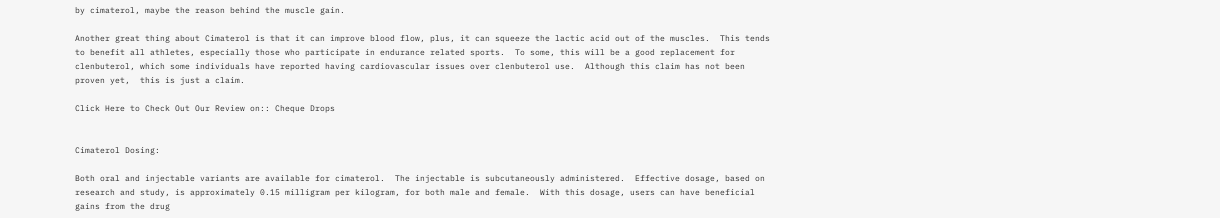by cimaterol, maybe the reason behind the muscle gain.

Another great thing about Cimaterol is that it can improve blood flow, plus, it can squeeze the lactic acid out of the muscles.  This tends to benefit all athletes, especially those who participate in endurance related sports.  To some, this will be a good replacement for clenbuterol, which some individuals have reported having cardiovascular issues over clenbuterol use.  Although this claim has not been proven yet,  this is just a claim.

Click Here to Check Out Our Review on:: Cheque Drops


Cimaterol Dosing:

Both oral and injectable variants are available for cimaterol.  The injectable is subcutaneously administered.  Effective dosage, based on research and study, is approximately 0.15 milligram per kilogram, for both male and female.  With this dosage, users can have beneficial gains from the drug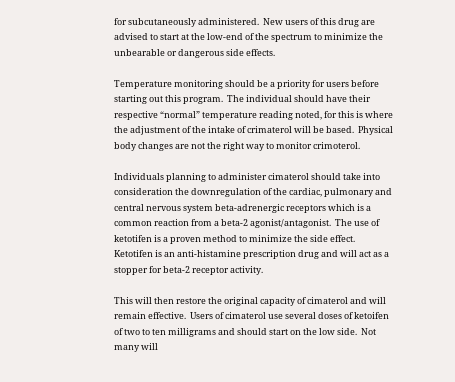for subcutaneously administered.  New users of this drug are advised to start at the low-end of the spectrum to minimize the unbearable or dangerous side effects.

Temperature monitoring should be a priority for users before starting out this program.  The individual should have their respective “normal” temperature reading noted, for this is where the adjustment of the intake of crimaterol will be based.  Physical body changes are not the right way to monitor crimoterol.

Individuals planning to administer cimaterol should take into consideration the downregulation of the cardiac, pulmonary and central nervous system beta-adrenergic receptors which is a common reaction from a beta-2 agonist/antagonist.  The use of ketotifen is a proven method to minimize the side effect.  Ketotifen is an anti-histamine prescription drug and will act as a stopper for beta-2 receptor activity.

This will then restore the original capacity of cimaterol and will remain effective.  Users of cimaterol use several doses of ketoifen of two to ten milligrams and should start on the low side.  Not many will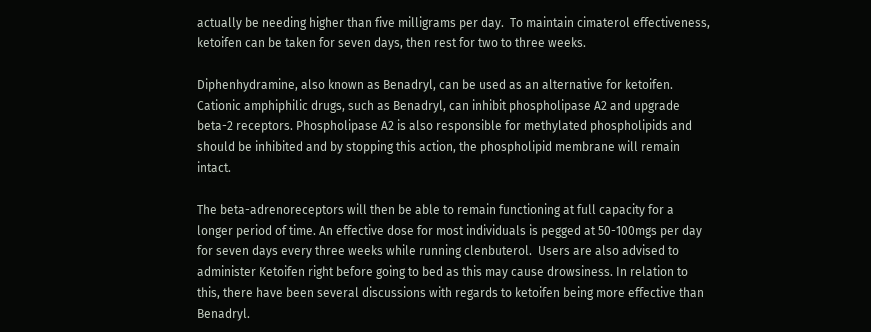actually be needing higher than five milligrams per day.  To maintain cimaterol effectiveness, ketoifen can be taken for seven days, then rest for two to three weeks.

Diphenhydramine, also known as Benadryl, can be used as an alternative for ketoifen.  Cationic amphiphilic drugs, such as Benadryl, can inhibit phospholipase A2 and upgrade beta-2 receptors. Phospholipase A2 is also responsible for methylated phospholipids and should be inhibited and by stopping this action, the phospholipid membrane will remain intact.

The beta-adrenoreceptors will then be able to remain functioning at full capacity for a longer period of time. An effective dose for most individuals is pegged at 50-100mgs per day for seven days every three weeks while running clenbuterol.  Users are also advised to administer Ketoifen right before going to bed as this may cause drowsiness. In relation to this, there have been several discussions with regards to ketoifen being more effective than Benadryl.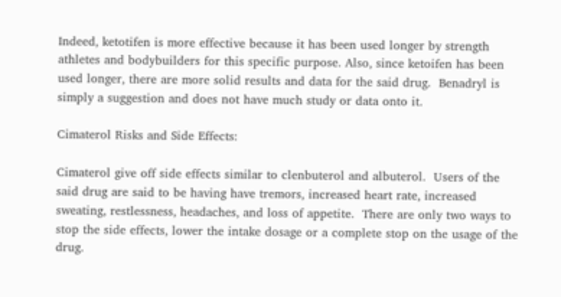Indeed, ketotifen is more effective because it has been used longer by strength athletes and bodybuilders for this specific purpose. Also, since ketoifen has been used longer, there are more solid results and data for the said drug.  Benadryl is simply a suggestion and does not have much study or data onto it.

Cimaterol Risks and Side Effects:

Cimaterol give off side effects similar to clenbuterol and albuterol.  Users of the said drug are said to be having have tremors, increased heart rate, increased sweating, restlessness, headaches, and loss of appetite.  There are only two ways to stop the side effects, lower the intake dosage or a complete stop on the usage of the drug.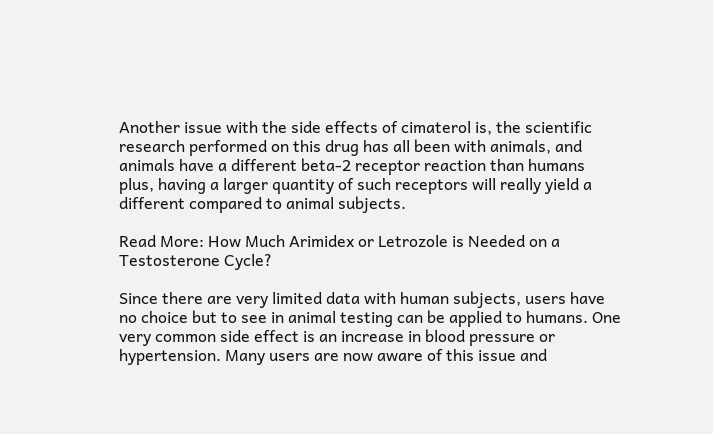Another issue with the side effects of cimaterol is, the scientific research performed on this drug has all been with animals, and animals have a different beta-2 receptor reaction than humans plus, having a larger quantity of such receptors will really yield a different compared to animal subjects.

Read More: How Much Arimidex or Letrozole is Needed on a Testosterone Cycle?

Since there are very limited data with human subjects, users have no choice but to see in animal testing can be applied to humans. One very common side effect is an increase in blood pressure or hypertension. Many users are now aware of this issue and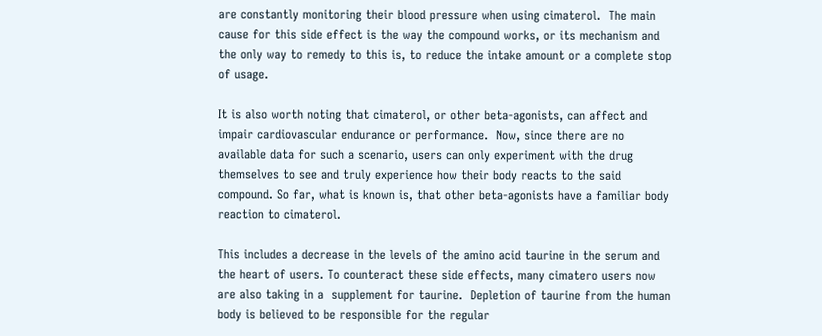are constantly monitoring their blood pressure when using cimaterol.  The main cause for this side effect is the way the compound works, or its mechanism and the only way to remedy to this is, to reduce the intake amount or a complete stop of usage.

It is also worth noting that cimaterol, or other beta-agonists, can affect and impair cardiovascular endurance or performance.  Now, since there are no available data for such a scenario, users can only experiment with the drug themselves to see and truly experience how their body reacts to the said compound. So far, what is known is, that other beta-agonists have a familiar body reaction to cimaterol.

This includes a decrease in the levels of the amino acid taurine in the serum and the heart of users. To counteract these side effects, many cimatero users now are also taking in a  supplement for taurine.  Depletion of taurine from the human body is believed to be responsible for the regular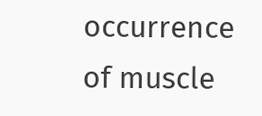occurrence of muscle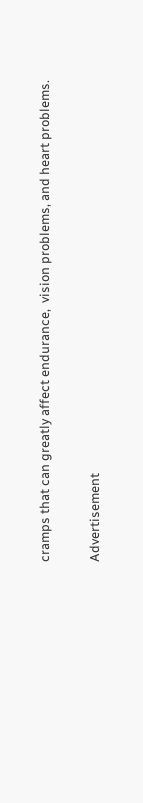cramps that can greatly affect endurance,  vision problems, and heart problems.

Advertisement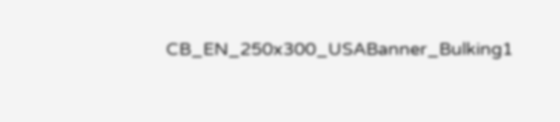CB_EN_250x300_USABanner_Bulking1